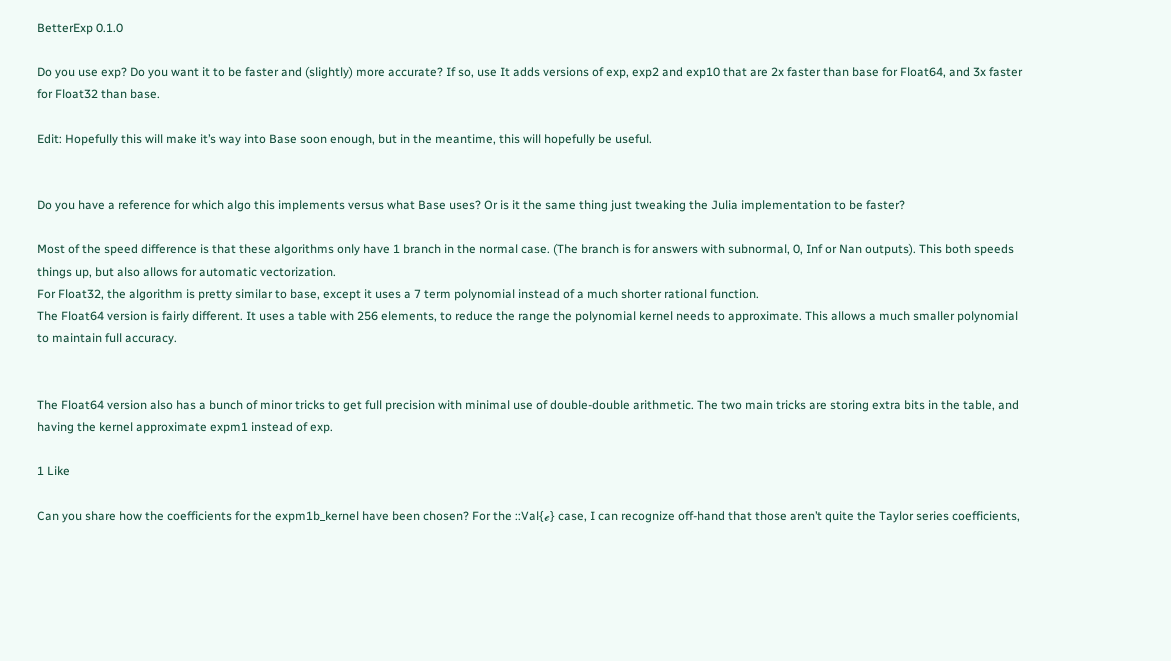BetterExp 0.1.0

Do you use exp? Do you want it to be faster and (slightly) more accurate? If so, use It adds versions of exp, exp2 and exp10 that are 2x faster than base for Float64, and 3x faster for Float32 than base.

Edit: Hopefully this will make it’s way into Base soon enough, but in the meantime, this will hopefully be useful.


Do you have a reference for which algo this implements versus what Base uses? Or is it the same thing just tweaking the Julia implementation to be faster?

Most of the speed difference is that these algorithms only have 1 branch in the normal case. (The branch is for answers with subnormal, 0, Inf or Nan outputs). This both speeds things up, but also allows for automatic vectorization.
For Float32, the algorithm is pretty similar to base, except it uses a 7 term polynomial instead of a much shorter rational function.
The Float64 version is fairly different. It uses a table with 256 elements, to reduce the range the polynomial kernel needs to approximate. This allows a much smaller polynomial to maintain full accuracy.


The Float64 version also has a bunch of minor tricks to get full precision with minimal use of double-double arithmetic. The two main tricks are storing extra bits in the table, and having the kernel approximate expm1 instead of exp.

1 Like

Can you share how the coefficients for the expm1b_kernel have been chosen? For the ::Val{ℯ} case, I can recognize off-hand that those aren’t quite the Taylor series coefficients,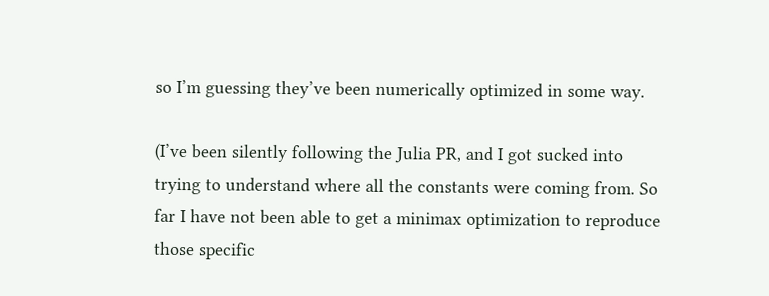so I’m guessing they’ve been numerically optimized in some way.

(I’ve been silently following the Julia PR, and I got sucked into trying to understand where all the constants were coming from. So far I have not been able to get a minimax optimization to reproduce those specific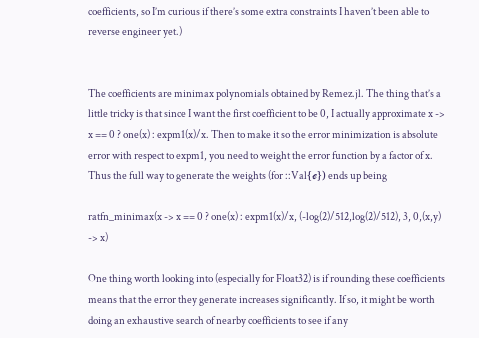coefficients, so I’m curious if there’s some extra constraints I haven’t been able to reverse engineer yet.)


The coefficients are minimax polynomials obtained by Remez.jl. The thing that’s a little tricky is that since I want the first coefficient to be 0, I actually approximate x -> x == 0 ? one(x) : expm1(x)/x. Then to make it so the error minimization is absolute error with respect to expm1, you need to weight the error function by a factor of x. Thus the full way to generate the weights (for ::Val{ℯ}) ends up being

ratfn_minimax(x -> x == 0 ? one(x) : expm1(x)/x, (-log(2)/512,log(2)/512), 3, 0,(x,y) -> x)

One thing worth looking into (especially for Float32) is if rounding these coefficients means that the error they generate increases significantly. If so, it might be worth doing an exhaustive search of nearby coefficients to see if any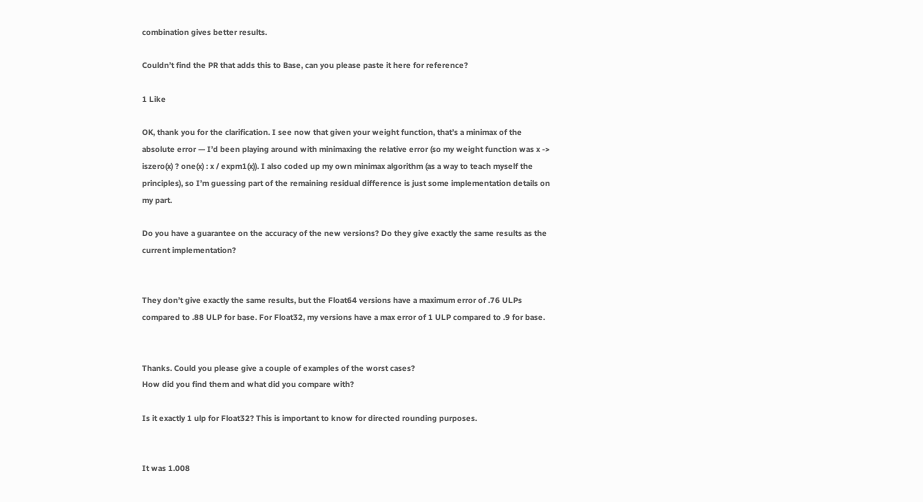combination gives better results.

Couldn’t find the PR that adds this to Base, can you please paste it here for reference?

1 Like

OK, thank you for the clarification. I see now that given your weight function, that’s a minimax of the absolute error — I’d been playing around with minimaxing the relative error (so my weight function was x -> iszero(x) ? one(x) : x / expm1(x)). I also coded up my own minimax algorithm (as a way to teach myself the principles), so I’m guessing part of the remaining residual difference is just some implementation details on my part.

Do you have a guarantee on the accuracy of the new versions? Do they give exactly the same results as the current implementation?


They don’t give exactly the same results, but the Float64 versions have a maximum error of .76 ULPs compared to .88 ULP for base. For Float32, my versions have a max error of 1 ULP compared to .9 for base.


Thanks. Could you please give a couple of examples of the worst cases?
How did you find them and what did you compare with?

Is it exactly 1 ulp for Float32? This is important to know for directed rounding purposes.


It was 1.008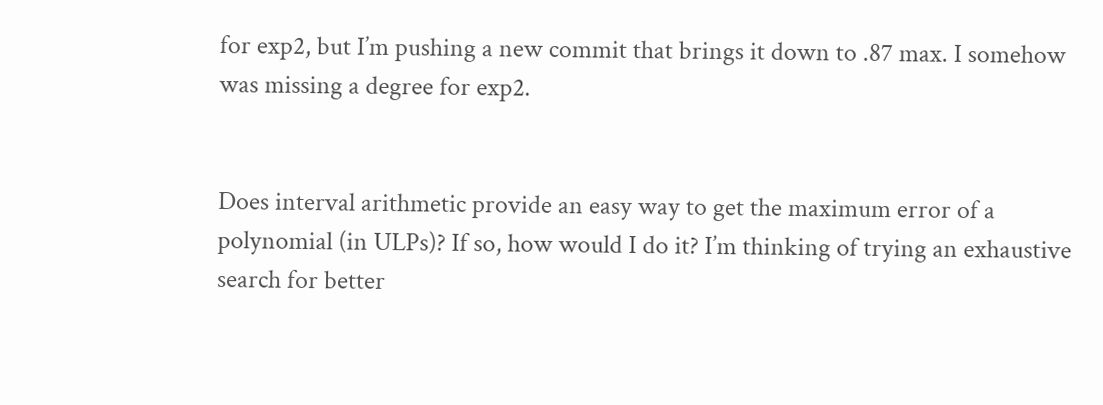for exp2, but I’m pushing a new commit that brings it down to .87 max. I somehow was missing a degree for exp2.


Does interval arithmetic provide an easy way to get the maximum error of a polynomial (in ULPs)? If so, how would I do it? I’m thinking of trying an exhaustive search for better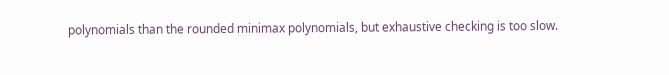polynomials than the rounded minimax polynomials, but exhaustive checking is too slow.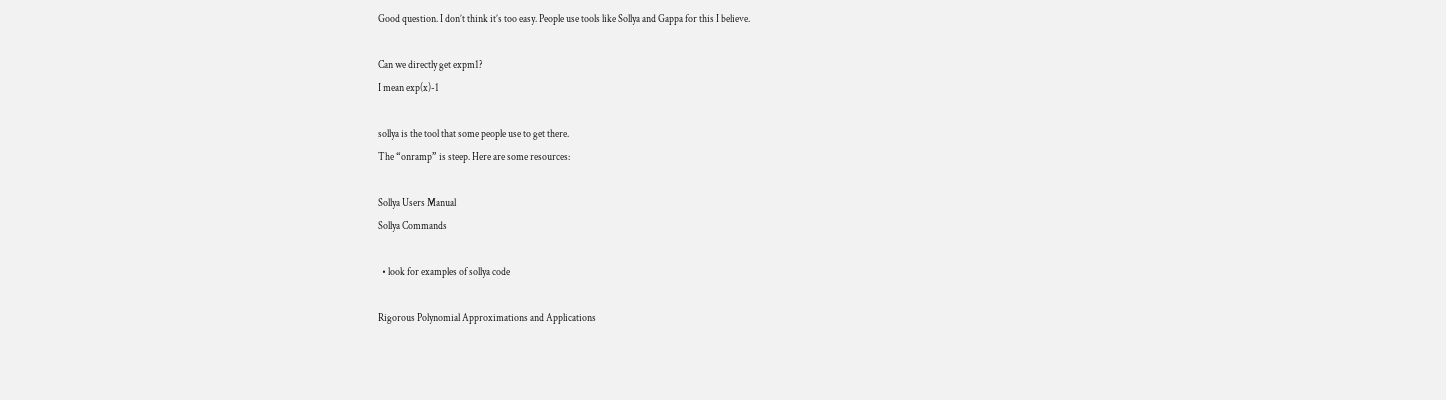Good question. I don’t think it’s too easy. People use tools like Sollya and Gappa for this I believe.

Can we directly get expm1?
I mean exp(x)-1

sollya is the tool that some people use to get there.
The “onramp” is steep. Here are some resources:

Sollya Users Manual
Sollya Commands

  • look for examples of sollya code

Rigorous Polynomial Approximations and Applications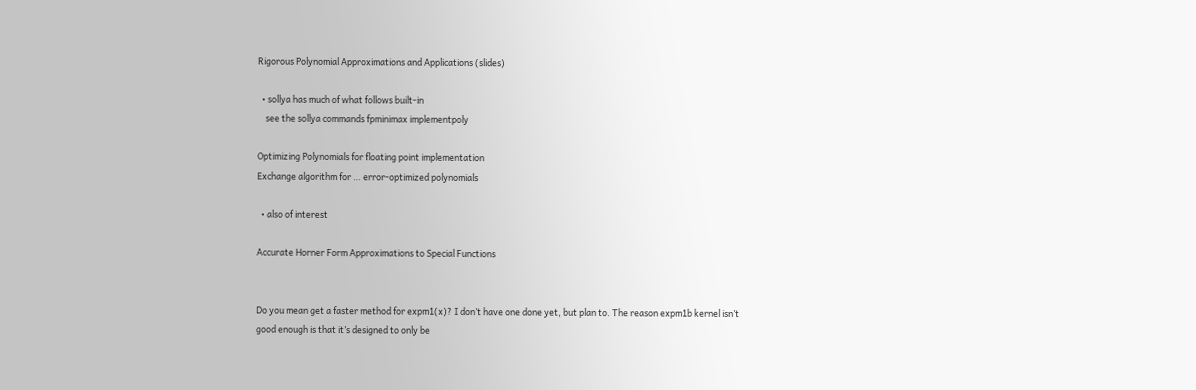Rigorous Polynomial Approximations and Applications (slides)

  • sollya has much of what follows built-in
    see the sollya commands fpminimax implementpoly

Optimizing Polynomials for floating point implementation
Exchange algorithm for … error-optimized polynomials

  • also of interest

Accurate Horner Form Approximations to Special Functions


Do you mean get a faster method for expm1(x)? I don’t have one done yet, but plan to. The reason expm1b kernel isn’t good enough is that it’s designed to only be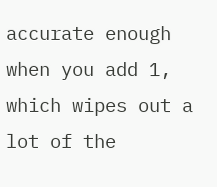accurate enough when you add 1, which wipes out a lot of the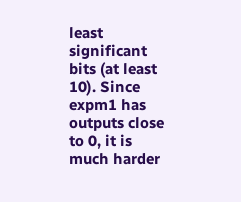least significant bits (at least 10). Since expm1 has outputs close to 0, it is much harder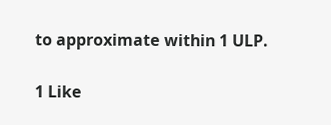to approximate within 1 ULP.

1 Like